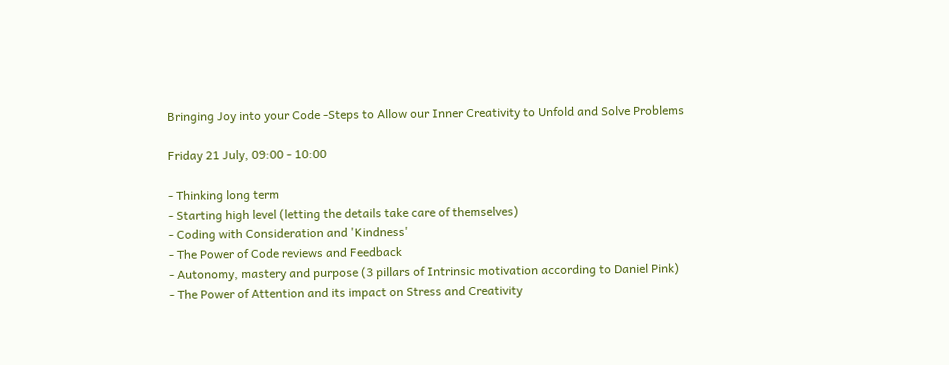Bringing Joy into your Code -Steps to Allow our Inner Creativity to Unfold and Solve Problems

Friday 21 July, 09:00 - 10:00

- Thinking long term
- Starting high level (letting the details take care of themselves)
- Coding with Consideration and 'Kindness'
- The Power of Code reviews and Feedback
- Autonomy, mastery and purpose (3 pillars of Intrinsic motivation according to Daniel Pink)
- The Power of Attention and its impact on Stress and Creativity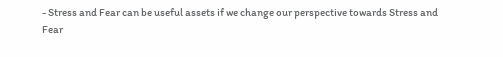- Stress and Fear can be useful assets if we change our perspective towards Stress and Fear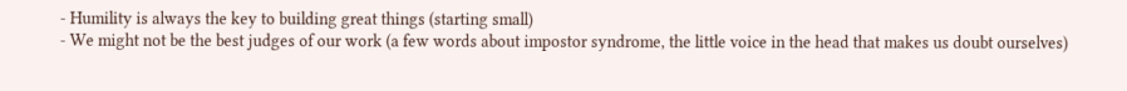- Humility is always the key to building great things (starting small)
- We might not be the best judges of our work (a few words about impostor syndrome, the little voice in the head that makes us doubt ourselves)